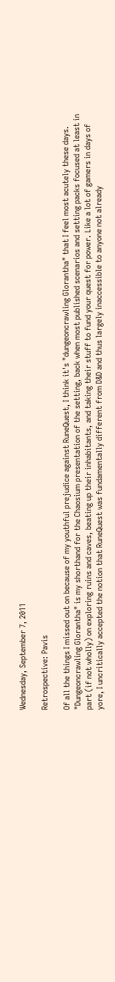Wednesday, September 7, 2011

Retrospective: Pavis

Of all the things I missed out on because of my youthful prejudice against RuneQuest, I think it's "dungeoncrawling Glorantha" that I feel most acutely these days. "Dungeoncrawling Glorantha" is my shorthand for the Chaosium presentation of the setting, back when most published scenarios and setting packs focused at least in part (if not wholly) on exploring ruins and caves, beating up their inhabitants, and taking their stuff to fund your quest for power. Like a lot of gamers in days of yore, I uncritically accepted the notion that RuneQuest was fundamentally different from D&D and thus largely inaccessible to anyone not already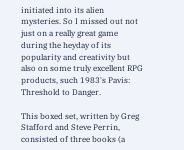initiated into its alien mysteries. So I missed out not just on a really great game during the heyday of its popularity and creativity but also on some truly excellent RPG products, such 1983's Pavis: Threshold to Danger.

This boxed set, written by Greg Stafford and Steve Perrin, consisted of three books (a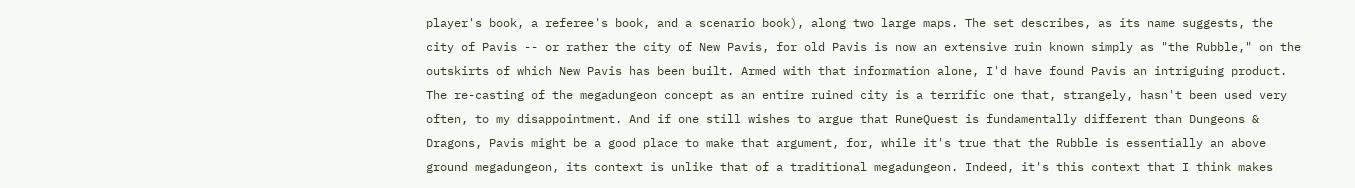player's book, a referee's book, and a scenario book), along two large maps. The set describes, as its name suggests, the city of Pavis -- or rather the city of New Pavis, for old Pavis is now an extensive ruin known simply as "the Rubble," on the outskirts of which New Pavis has been built. Armed with that information alone, I'd have found Pavis an intriguing product. The re-casting of the megadungeon concept as an entire ruined city is a terrific one that, strangely, hasn't been used very often, to my disappointment. And if one still wishes to argue that RuneQuest is fundamentally different than Dungeons & Dragons, Pavis might be a good place to make that argument, for, while it's true that the Rubble is essentially an above ground megadungeon, its context is unlike that of a traditional megadungeon. Indeed, it's this context that I think makes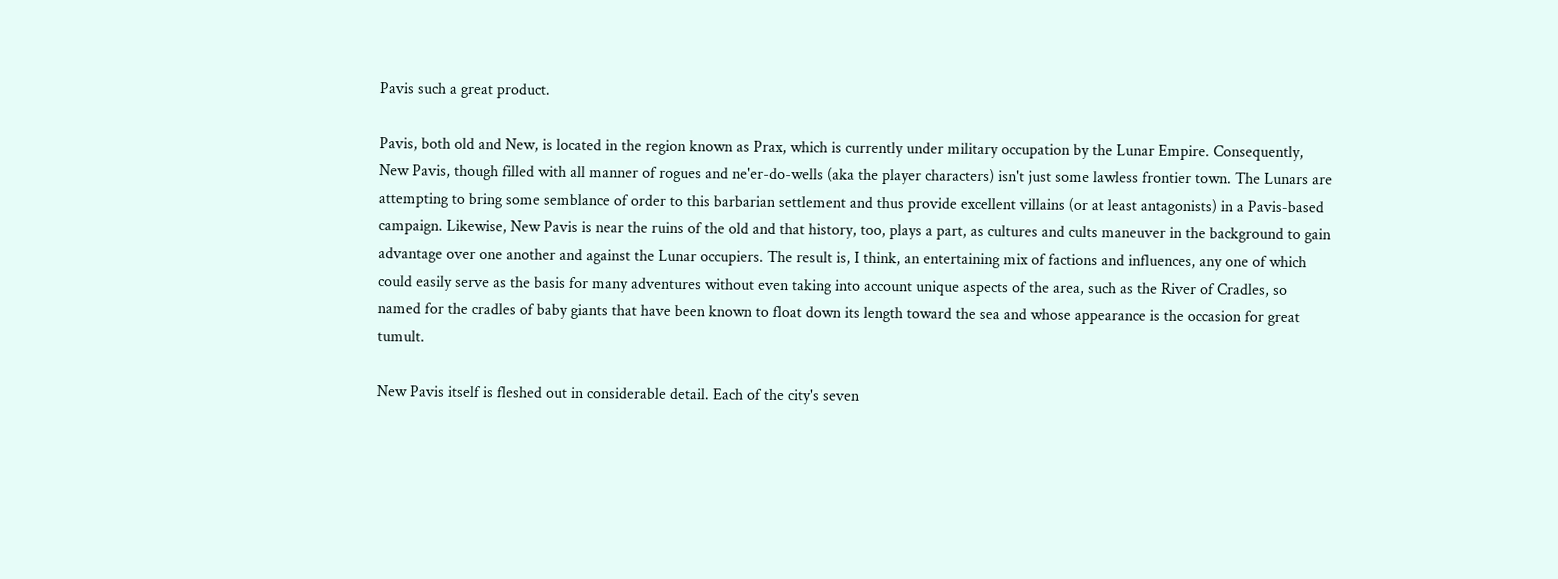Pavis such a great product.

Pavis, both old and New, is located in the region known as Prax, which is currently under military occupation by the Lunar Empire. Consequently, New Pavis, though filled with all manner of rogues and ne'er-do-wells (aka the player characters) isn't just some lawless frontier town. The Lunars are attempting to bring some semblance of order to this barbarian settlement and thus provide excellent villains (or at least antagonists) in a Pavis-based campaign. Likewise, New Pavis is near the ruins of the old and that history, too, plays a part, as cultures and cults maneuver in the background to gain advantage over one another and against the Lunar occupiers. The result is, I think, an entertaining mix of factions and influences, any one of which could easily serve as the basis for many adventures without even taking into account unique aspects of the area, such as the River of Cradles, so named for the cradles of baby giants that have been known to float down its length toward the sea and whose appearance is the occasion for great tumult.

New Pavis itself is fleshed out in considerable detail. Each of the city's seven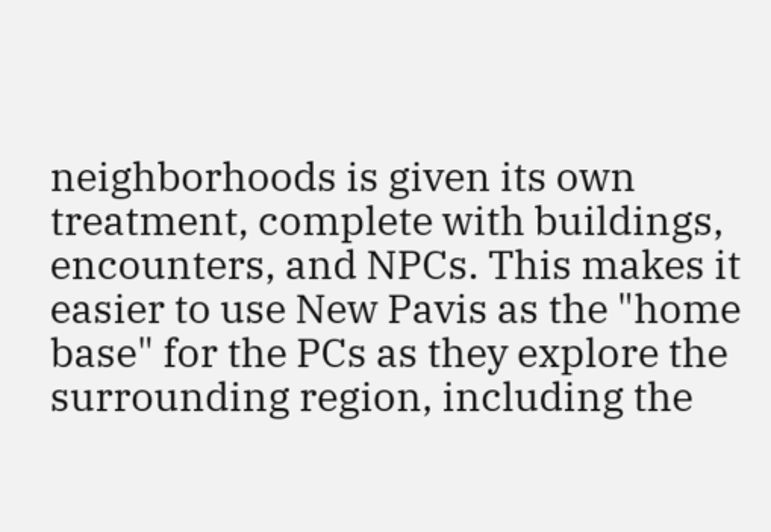neighborhoods is given its own treatment, complete with buildings, encounters, and NPCs. This makes it easier to use New Pavis as the "home base" for the PCs as they explore the surrounding region, including the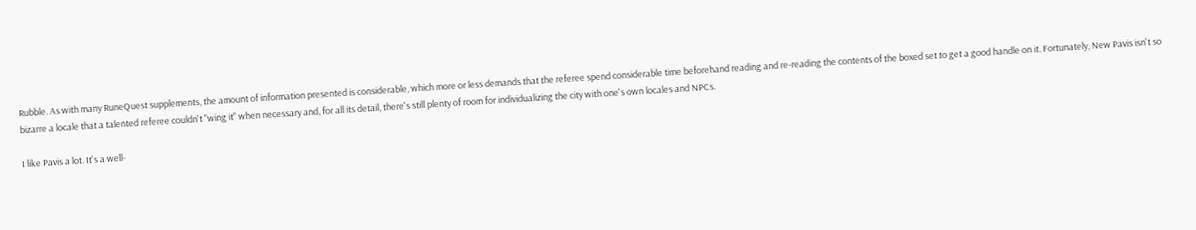Rubble. As with many RuneQuest supplements, the amount of information presented is considerable, which more or less demands that the referee spend considerable time beforehand reading and re-reading the contents of the boxed set to get a good handle on it. Fortunately, New Pavis isn't so bizarre a locale that a talented referee couldn't "wing it" when necessary and, for all its detail, there's still plenty of room for individualizing the city with one's own locales and NPCs.

I like Pavis a lot. It's a well-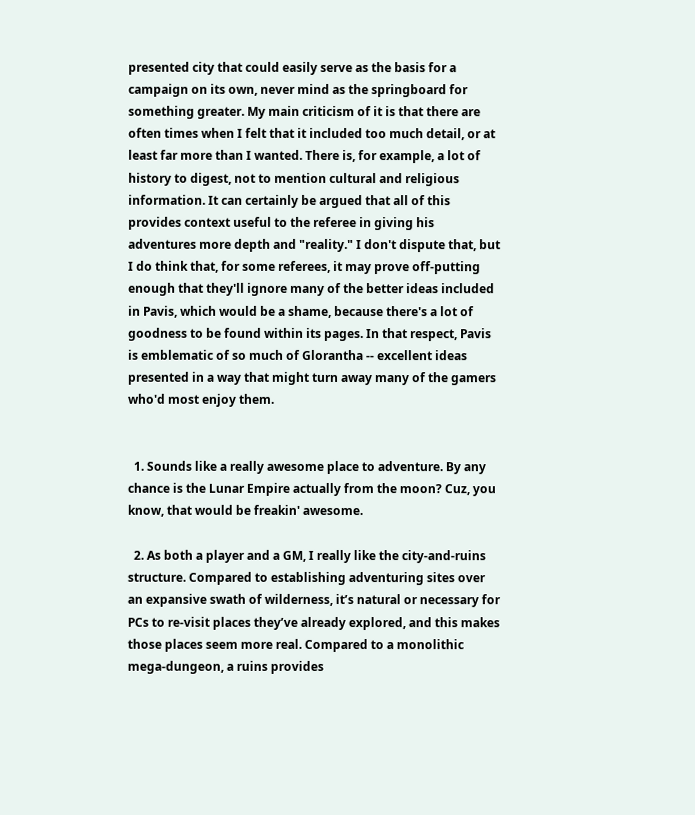presented city that could easily serve as the basis for a campaign on its own, never mind as the springboard for something greater. My main criticism of it is that there are often times when I felt that it included too much detail, or at least far more than I wanted. There is, for example, a lot of history to digest, not to mention cultural and religious information. It can certainly be argued that all of this provides context useful to the referee in giving his adventures more depth and "reality." I don't dispute that, but I do think that, for some referees, it may prove off-putting enough that they'll ignore many of the better ideas included in Pavis, which would be a shame, because there's a lot of goodness to be found within its pages. In that respect, Pavis is emblematic of so much of Glorantha -- excellent ideas presented in a way that might turn away many of the gamers who'd most enjoy them.


  1. Sounds like a really awesome place to adventure. By any chance is the Lunar Empire actually from the moon? Cuz, you know, that would be freakin' awesome.

  2. As both a player and a GM, I really like the city-and-ruins structure. Compared to establishing adventuring sites over an expansive swath of wilderness, it’s natural or necessary for PCs to re-visit places they’ve already explored, and this makes those places seem more real. Compared to a monolithic mega-dungeon, a ruins provides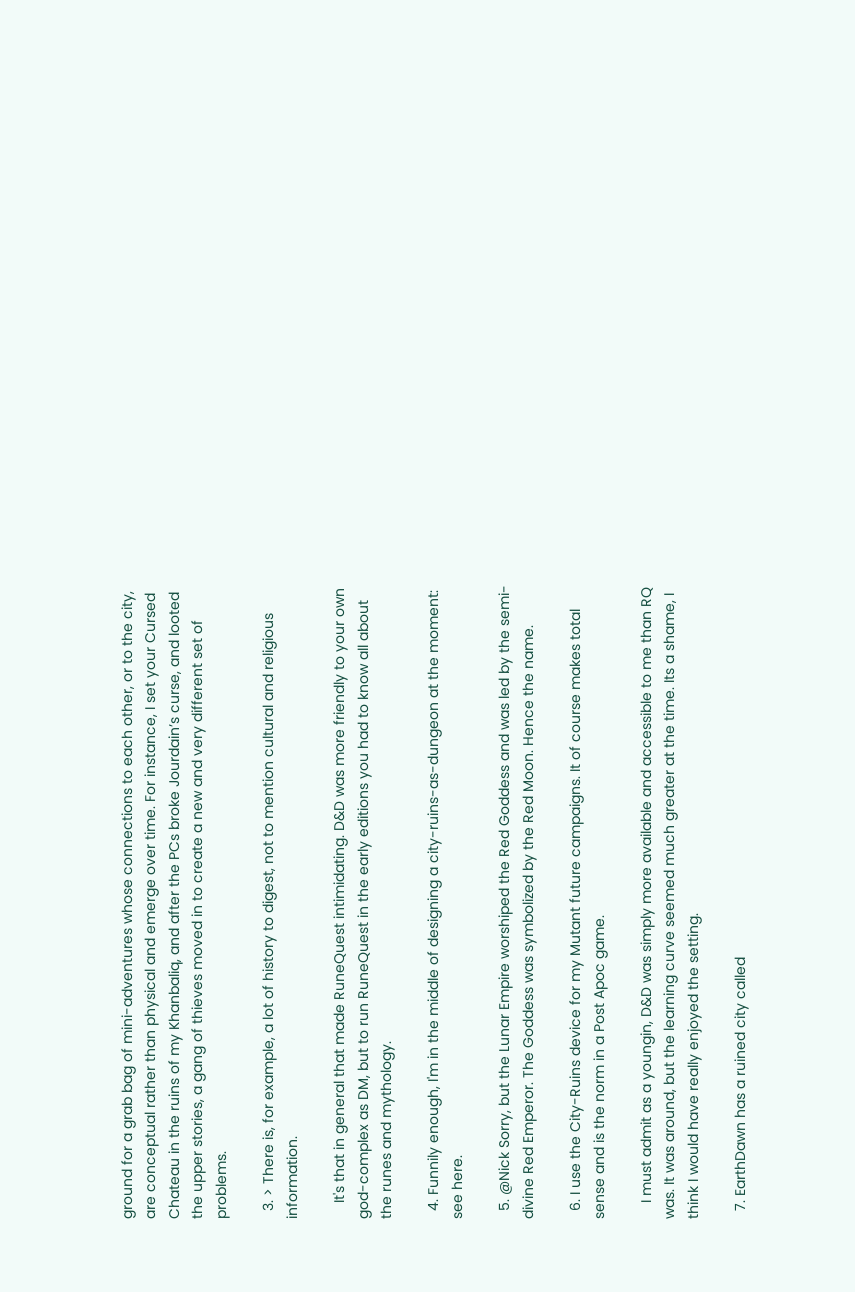ground for a grab bag of mini-adventures whose connections to each other, or to the city, are conceptual rather than physical and emerge over time. For instance, I set your Cursed Chateau in the ruins of my Khanbaliq, and after the PCs broke Jourdain’s curse, and looted the upper stories, a gang of thieves moved in to create a new and very different set of problems.

  3. > There is, for example, a lot of history to digest, not to mention cultural and religious information.

    It's that in general that made RuneQuest intimidating. D&D was more friendly to your own god-complex as DM, but to run RuneQuest in the early editions you had to know all about the runes and mythology.

  4. Funnily enough, I'm in the middle of designing a city-ruins-as-dungeon at the moment: see here.

  5. @Nick Sorry, but the Lunar Empire worshiped the Red Goddess and was led by the semi-divine Red Emperor. The Goddess was symbolized by the Red Moon. Hence the name.

  6. I use the City-Ruins device for my Mutant future campaigns. It of course makes total sense and is the norm in a Post Apoc game.

    I must admit as a youngin, D&D was simply more available and accessible to me than RQ was. It was around, but the learning curve seemed much greater at the time. Its a shame, I think I would have really enjoyed the setting.

  7. EarthDawn has a ruined city called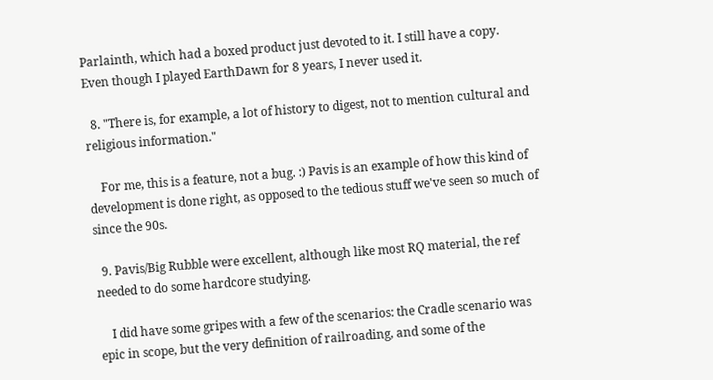Parlainth, which had a boxed product just devoted to it. I still have a copy. Even though I played EarthDawn for 8 years, I never used it.

  8. "There is, for example, a lot of history to digest, not to mention cultural and religious information."

    For me, this is a feature, not a bug. :) Pavis is an example of how this kind of development is done right, as opposed to the tedious stuff we've seen so much of since the 90s.

  9. Pavis/Big Rubble were excellent, although like most RQ material, the ref needed to do some hardcore studying.

    I did have some gripes with a few of the scenarios: the Cradle scenario was epic in scope, but the very definition of railroading, and some of the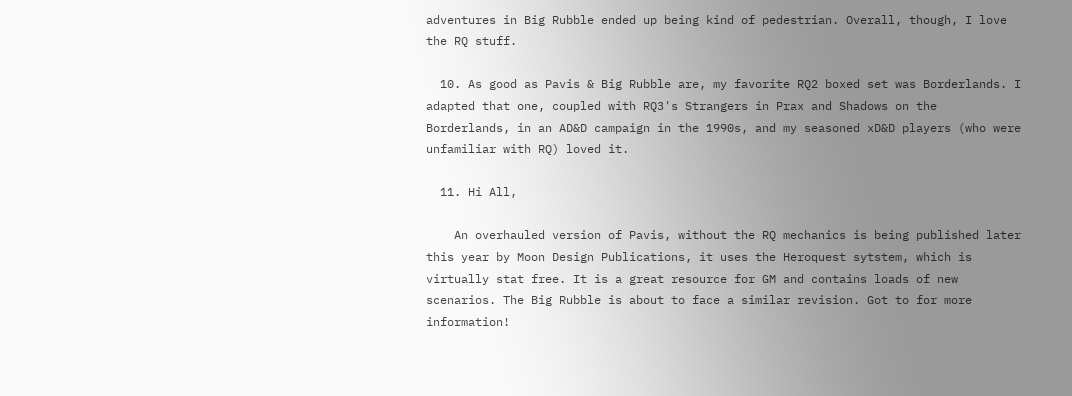adventures in Big Rubble ended up being kind of pedestrian. Overall, though, I love the RQ stuff.

  10. As good as Pavis & Big Rubble are, my favorite RQ2 boxed set was Borderlands. I adapted that one, coupled with RQ3's Strangers in Prax and Shadows on the Borderlands, in an AD&D campaign in the 1990s, and my seasoned xD&D players (who were unfamiliar with RQ) loved it.

  11. Hi All,

    An overhauled version of Pavis, without the RQ mechanics is being published later this year by Moon Design Publications, it uses the Heroquest sytstem, which is virtually stat free. It is a great resource for GM and contains loads of new scenarios. The Big Rubble is about to face a similar revision. Got to for more information!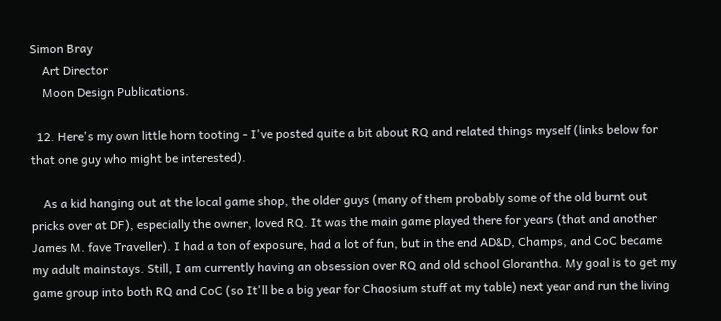Simon Bray
    Art Director
    Moon Design Publications.

  12. Here's my own little horn tooting - I've posted quite a bit about RQ and related things myself (links below for that one guy who might be interested).

    As a kid hanging out at the local game shop, the older guys (many of them probably some of the old burnt out pricks over at DF), especially the owner, loved RQ. It was the main game played there for years (that and another James M. fave Traveller). I had a ton of exposure, had a lot of fun, but in the end AD&D, Champs, and CoC became my adult mainstays. Still, I am currently having an obsession over RQ and old school Glorantha. My goal is to get my game group into both RQ and CoC (so It'll be a big year for Chaosium stuff at my table) next year and run the living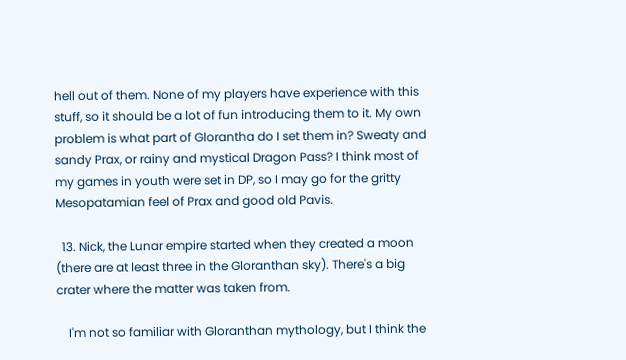hell out of them. None of my players have experience with this stuff, so it should be a lot of fun introducing them to it. My own problem is what part of Glorantha do I set them in? Sweaty and sandy Prax, or rainy and mystical Dragon Pass? I think most of my games in youth were set in DP, so I may go for the gritty Mesopatamian feel of Prax and good old Pavis.

  13. Nick, the Lunar empire started when they created a moon (there are at least three in the Gloranthan sky). There's a big crater where the matter was taken from.

    I'm not so familiar with Gloranthan mythology, but I think the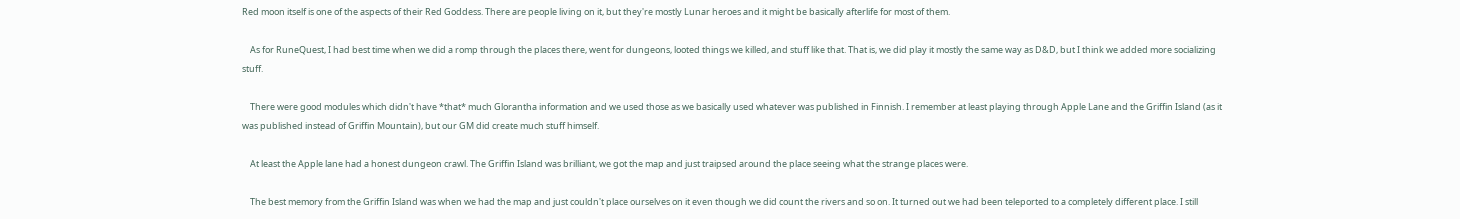Red moon itself is one of the aspects of their Red Goddess. There are people living on it, but they're mostly Lunar heroes and it might be basically afterlife for most of them.

    As for RuneQuest, I had best time when we did a romp through the places there, went for dungeons, looted things we killed, and stuff like that. That is, we did play it mostly the same way as D&D, but I think we added more socializing stuff.

    There were good modules which didn't have *that* much Glorantha information and we used those as we basically used whatever was published in Finnish. I remember at least playing through Apple Lane and the Griffin Island (as it was published instead of Griffin Mountain), but our GM did create much stuff himself.

    At least the Apple lane had a honest dungeon crawl. The Griffin Island was brilliant, we got the map and just traipsed around the place seeing what the strange places were.

    The best memory from the Griffin Island was when we had the map and just couldn't place ourselves on it even though we did count the rivers and so on. It turned out we had been teleported to a completely different place. I still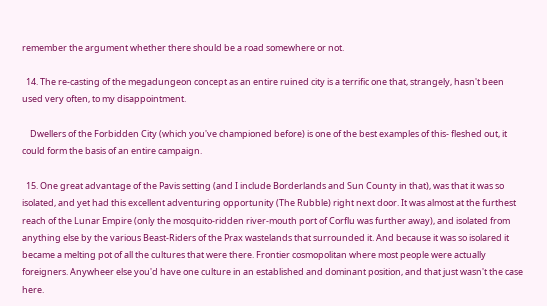remember the argument whether there should be a road somewhere or not.

  14. The re-casting of the megadungeon concept as an entire ruined city is a terrific one that, strangely, hasn't been used very often, to my disappointment.

    Dwellers of the Forbidden City (which you've championed before) is one of the best examples of this- fleshed out, it could form the basis of an entire campaign.

  15. One great advantage of the Pavis setting (and I include Borderlands and Sun County in that), was that it was so isolated, and yet had this excellent adventuring opportunity (The Rubble) right next door. It was almost at the furthest reach of the Lunar Empire (only the mosquito-ridden river-mouth port of Corflu was further away), and isolated from anything else by the various Beast-Riders of the Prax wastelands that surrounded it. And because it was so isolared it became a melting pot of all the cultures that were there. Frontier cosmopolitan where most people were actually foreigners. Anywheer else you'd have one culture in an established and dominant position, and that just wasn't the case here.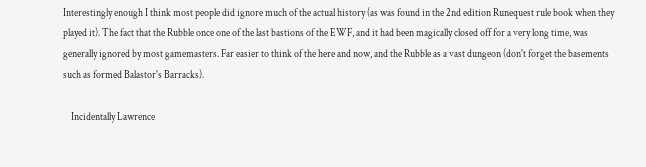Interestingly enough I think most people did ignore much of the actual history (as was found in the 2nd edition Runequest rule book when they played it). The fact that the Rubble once one of the last bastions of the EWF, and it had been magically closed off for a very long time, was generally ignored by most gamemasters. Far easier to think of the here and now, and the Rubble as a vast dungeon (don't forget the basements such as formed Balastor's Barracks).

    Incidentally Lawrence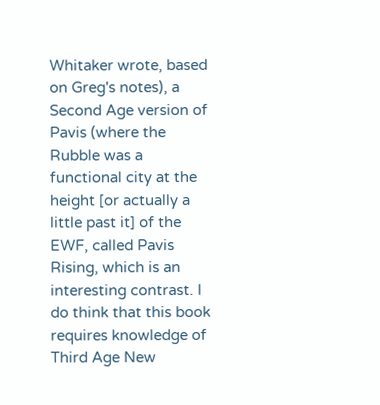Whitaker wrote, based on Greg's notes), a Second Age version of Pavis (where the Rubble was a functional city at the height [or actually a little past it] of the EWF, called Pavis Rising, which is an interesting contrast. I do think that this book requires knowledge of Third Age New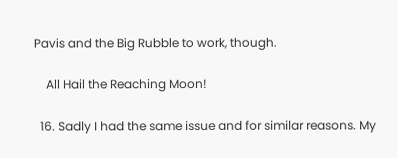Pavis and the Big Rubble to work, though.

    All Hail the Reaching Moon!

  16. Sadly I had the same issue and for similar reasons. My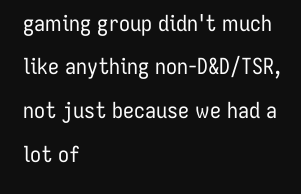gaming group didn't much like anything non-D&D/TSR, not just because we had a lot of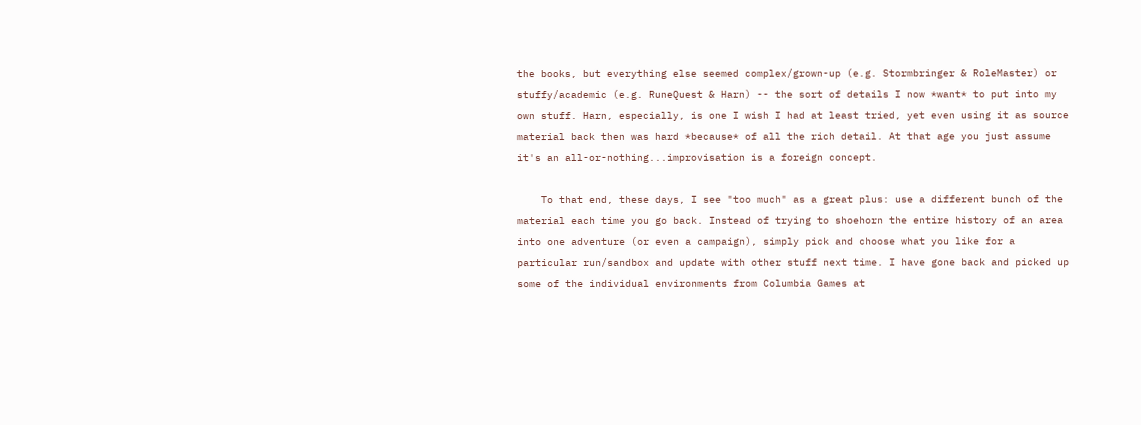the books, but everything else seemed complex/grown-up (e.g. Stormbringer & RoleMaster) or stuffy/academic (e.g. RuneQuest & Harn) -- the sort of details I now *want* to put into my own stuff. Harn, especially, is one I wish I had at least tried, yet even using it as source material back then was hard *because* of all the rich detail. At that age you just assume it's an all-or-nothing...improvisation is a foreign concept.

    To that end, these days, I see "too much" as a great plus: use a different bunch of the material each time you go back. Instead of trying to shoehorn the entire history of an area into one adventure (or even a campaign), simply pick and choose what you like for a particular run/sandbox and update with other stuff next time. I have gone back and picked up some of the individual environments from Columbia Games at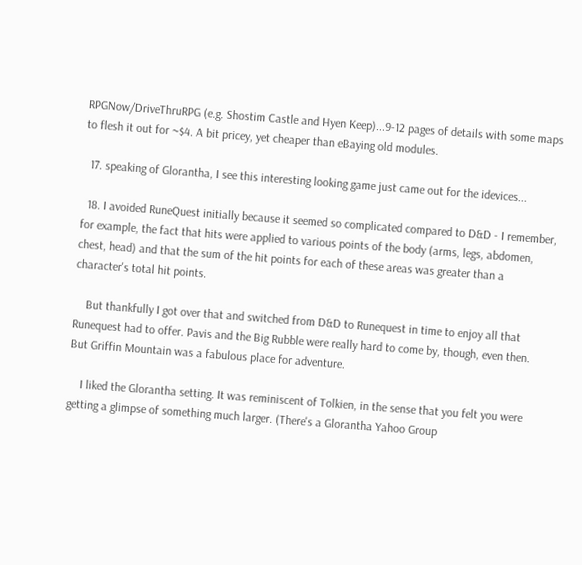RPGNow/DriveThruRPG (e.g. Shostim Castle and Hyen Keep)...9-12 pages of details with some maps to flesh it out for ~$4. A bit pricey, yet cheaper than eBaying old modules.

  17. speaking of Glorantha, I see this interesting looking game just came out for the idevices...

  18. I avoided RuneQuest initially because it seemed so complicated compared to D&D - I remember, for example, the fact that hits were applied to various points of the body (arms, legs, abdomen, chest, head) and that the sum of the hit points for each of these areas was greater than a character's total hit points.

    But thankfully I got over that and switched from D&D to Runequest in time to enjoy all that Runequest had to offer. Pavis and the Big Rubble were really hard to come by, though, even then. But Griffin Mountain was a fabulous place for adventure.

    I liked the Glorantha setting. It was reminiscent of Tolkien, in the sense that you felt you were getting a glimpse of something much larger. (There's a Glorantha Yahoo Group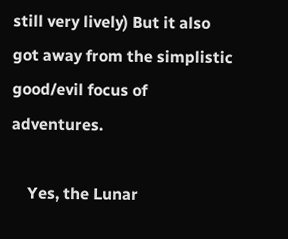still very lively) But it also got away from the simplistic good/evil focus of adventures.

    Yes, the Lunar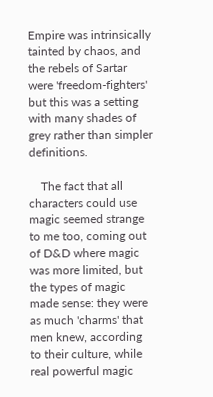Empire was intrinsically tainted by chaos, and the rebels of Sartar were 'freedom-fighters' but this was a setting with many shades of grey rather than simpler definitions.

    The fact that all characters could use magic seemed strange to me too, coming out of D&D where magic was more limited, but the types of magic made sense: they were as much 'charms' that men knew, according to their culture, while real powerful magic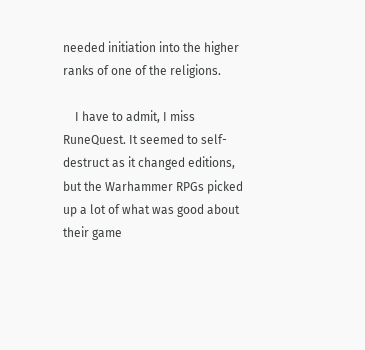needed initiation into the higher ranks of one of the religions.

    I have to admit, I miss RuneQuest. It seemed to self-destruct as it changed editions, but the Warhammer RPGs picked up a lot of what was good about their game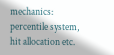mechanics: percentile system, hit allocation etc.